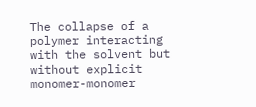The collapse of a polymer interacting with the solvent but without explicit monomer-monomer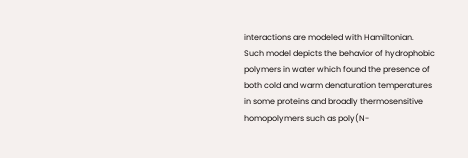interactions are modeled with Hamiltonian. Such model depicts the behavior of hydrophobic polymers in water which found the presence of both cold and warm denaturation temperatures in some proteins and broadly thermosensitive homopolymers such as poly(N-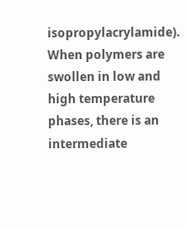isopropylacrylamide). When polymers are swollen in low and high temperature phases, there is an intermediate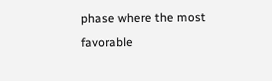phase where the most favorable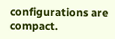configurations are compact.